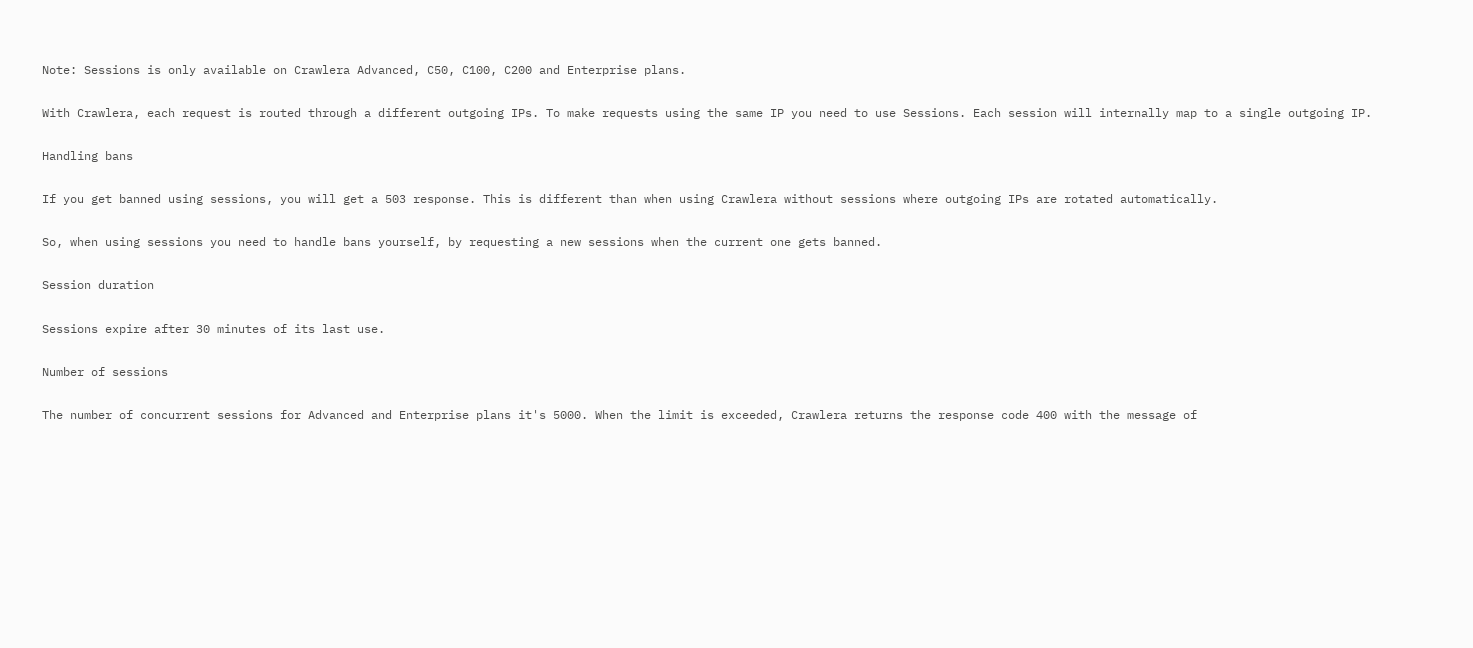Note: Sessions is only available on Crawlera Advanced, C50, C100, C200 and Enterprise plans.

With Crawlera, each request is routed through a different outgoing IPs. To make requests using the same IP you need to use Sessions. Each session will internally map to a single outgoing IP.

Handling bans

If you get banned using sessions, you will get a 503 response. This is different than when using Crawlera without sessions where outgoing IPs are rotated automatically.

So, when using sessions you need to handle bans yourself, by requesting a new sessions when the current one gets banned.

Session duration

Sessions expire after 30 minutes of its last use.

Number of sessions

The number of concurrent sessions for Advanced and Enterprise plans it's 5000. When the limit is exceeded, Crawlera returns the response code 400 with the message of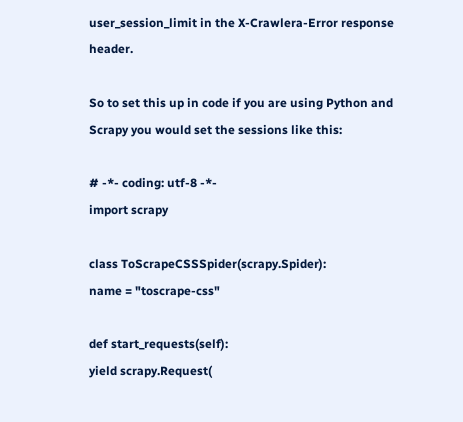user_session_limit in the X-Crawlera-Error response header.

So to set this up in code if you are using Python and Scrapy you would set the sessions like this:

# -*- coding: utf-8 -*-
import scrapy

class ToScrapeCSSSpider(scrapy.Spider):
name = "toscrape-css"

def start_requests(self):
yield scrapy.Request(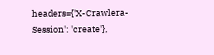headers={'X-Crawlera-Session': 'create'},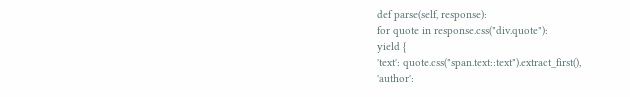def parse(self, response):
for quote in response.css("div.quote"):
yield {
'text': quote.css("span.text::text").extract_first(),
'author':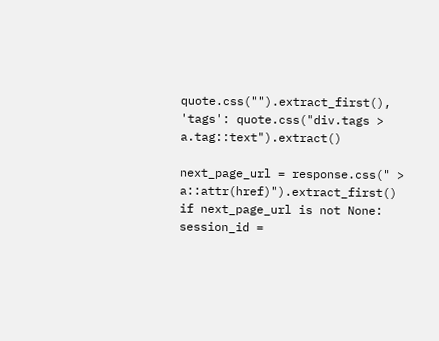quote.css("").extract_first(),
'tags': quote.css("div.tags > a.tag::text").extract()

next_page_url = response.css(" > a::attr(href)").extract_first()
if next_page_url is not None:
session_id =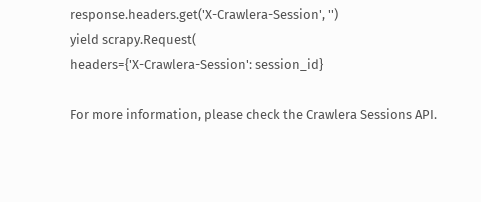response.headers.get('X-Crawlera-Session', '')
yield scrapy.Request(
headers={'X-Crawlera-Session': session_id}

For more information, please check the Crawlera Sessions API.